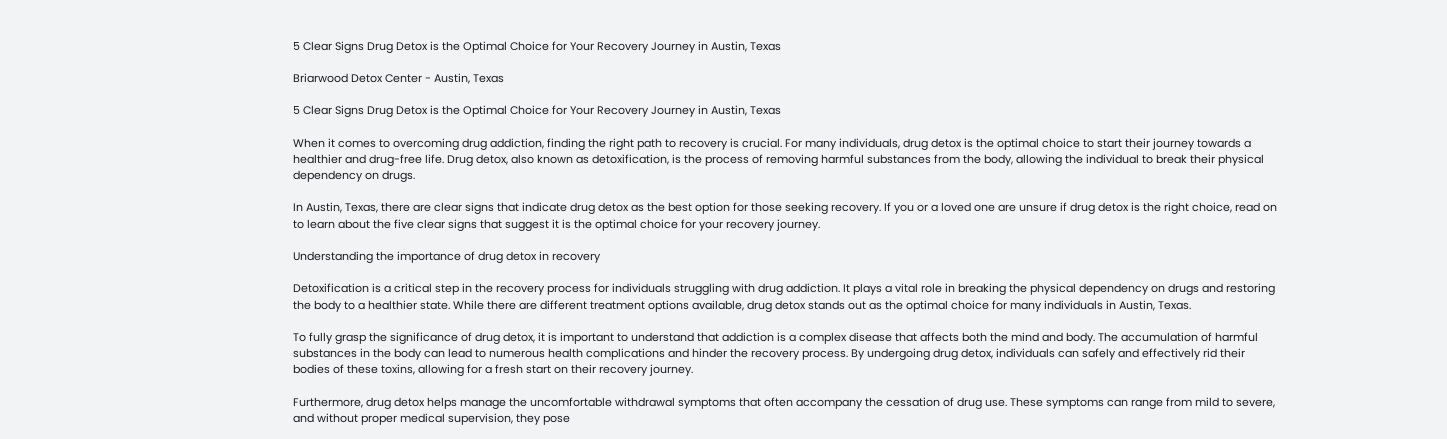5 Clear Signs Drug Detox is the Optimal Choice for Your Recovery Journey in Austin, Texas

Briarwood Detox Center - Austin, Texas

5 Clear Signs Drug Detox is the Optimal Choice for Your Recovery Journey in Austin, Texas

When it comes to overcoming drug addiction, finding the right path to recovery is crucial. For many individuals, drug detox is the optimal choice to start their journey towards a healthier and drug-free life. Drug detox, also known as detoxification, is the process of removing harmful substances from the body, allowing the individual to break their physical dependency on drugs.

In Austin, Texas, there are clear signs that indicate drug detox as the best option for those seeking recovery. If you or a loved one are unsure if drug detox is the right choice, read on to learn about the five clear signs that suggest it is the optimal choice for your recovery journey.

Understanding the importance of drug detox in recovery

Detoxification is a critical step in the recovery process for individuals struggling with drug addiction. It plays a vital role in breaking the physical dependency on drugs and restoring the body to a healthier state. While there are different treatment options available, drug detox stands out as the optimal choice for many individuals in Austin, Texas.

To fully grasp the significance of drug detox, it is important to understand that addiction is a complex disease that affects both the mind and body. The accumulation of harmful substances in the body can lead to numerous health complications and hinder the recovery process. By undergoing drug detox, individuals can safely and effectively rid their bodies of these toxins, allowing for a fresh start on their recovery journey.

Furthermore, drug detox helps manage the uncomfortable withdrawal symptoms that often accompany the cessation of drug use. These symptoms can range from mild to severe, and without proper medical supervision, they pose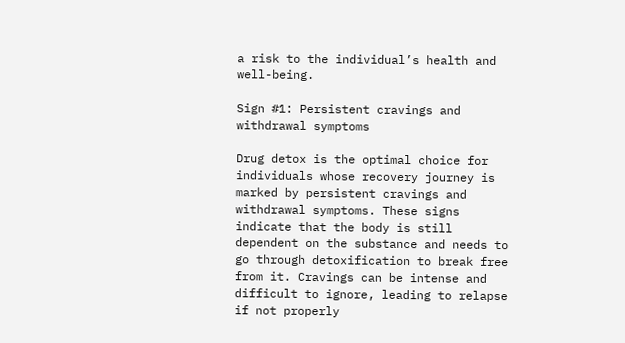a risk to the individual’s health and well-being.

Sign #1: Persistent cravings and withdrawal symptoms

Drug detox is the optimal choice for individuals whose recovery journey is marked by persistent cravings and withdrawal symptoms. These signs indicate that the body is still dependent on the substance and needs to go through detoxification to break free from it. Cravings can be intense and difficult to ignore, leading to relapse if not properly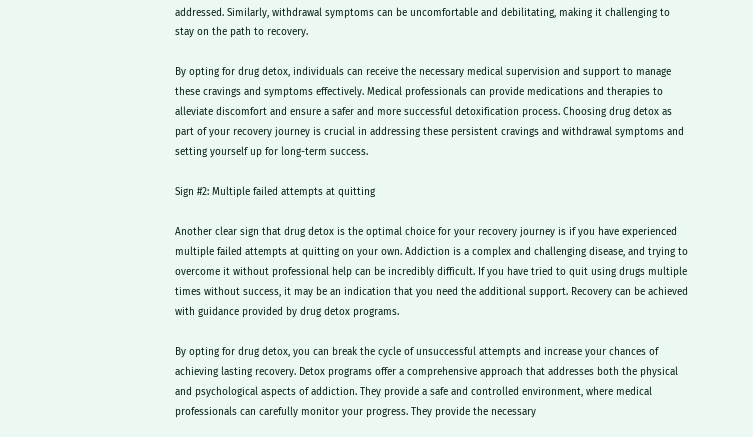addressed. Similarly, withdrawal symptoms can be uncomfortable and debilitating, making it challenging to stay on the path to recovery.

By opting for drug detox, individuals can receive the necessary medical supervision and support to manage these cravings and symptoms effectively. Medical professionals can provide medications and therapies to alleviate discomfort and ensure a safer and more successful detoxification process. Choosing drug detox as part of your recovery journey is crucial in addressing these persistent cravings and withdrawal symptoms and setting yourself up for long-term success.

Sign #2: Multiple failed attempts at quitting

Another clear sign that drug detox is the optimal choice for your recovery journey is if you have experienced multiple failed attempts at quitting on your own. Addiction is a complex and challenging disease, and trying to overcome it without professional help can be incredibly difficult. If you have tried to quit using drugs multiple times without success, it may be an indication that you need the additional support. Recovery can be achieved with guidance provided by drug detox programs.

By opting for drug detox, you can break the cycle of unsuccessful attempts and increase your chances of achieving lasting recovery. Detox programs offer a comprehensive approach that addresses both the physical and psychological aspects of addiction. They provide a safe and controlled environment, where medical professionals can carefully monitor your progress. They provide the necessary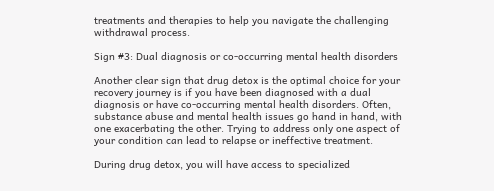treatments and therapies to help you navigate the challenging withdrawal process.

Sign #3: Dual diagnosis or co-occurring mental health disorders

Another clear sign that drug detox is the optimal choice for your recovery journey is if you have been diagnosed with a dual diagnosis or have co-occurring mental health disorders. Often, substance abuse and mental health issues go hand in hand, with one exacerbating the other. Trying to address only one aspect of your condition can lead to relapse or ineffective treatment.

During drug detox, you will have access to specialized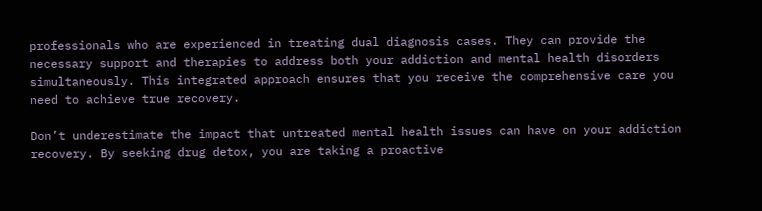professionals who are experienced in treating dual diagnosis cases. They can provide the necessary support and therapies to address both your addiction and mental health disorders simultaneously. This integrated approach ensures that you receive the comprehensive care you need to achieve true recovery.

Don’t underestimate the impact that untreated mental health issues can have on your addiction recovery. By seeking drug detox, you are taking a proactive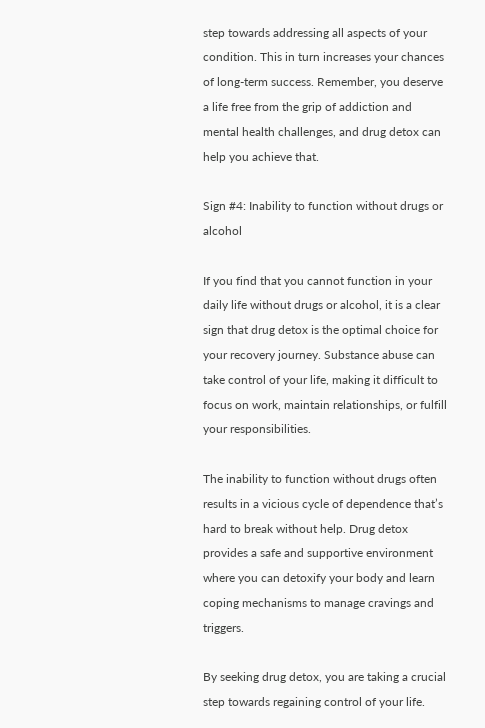step towards addressing all aspects of your condition. This in turn increases your chances of long-term success. Remember, you deserve a life free from the grip of addiction and mental health challenges, and drug detox can help you achieve that.

Sign #4: Inability to function without drugs or alcohol

If you find that you cannot function in your daily life without drugs or alcohol, it is a clear sign that drug detox is the optimal choice for your recovery journey. Substance abuse can take control of your life, making it difficult to focus on work, maintain relationships, or fulfill your responsibilities.

The inability to function without drugs often results in a vicious cycle of dependence that’s hard to break without help. Drug detox provides a safe and supportive environment where you can detoxify your body and learn coping mechanisms to manage cravings and triggers.

By seeking drug detox, you are taking a crucial step towards regaining control of your life.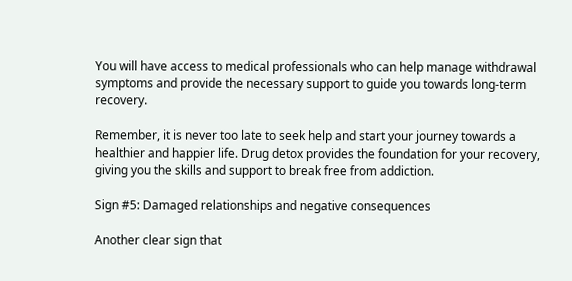You will have access to medical professionals who can help manage withdrawal symptoms and provide the necessary support to guide you towards long-term recovery.

Remember, it is never too late to seek help and start your journey towards a healthier and happier life. Drug detox provides the foundation for your recovery, giving you the skills and support to break free from addiction.

Sign #5: Damaged relationships and negative consequences

Another clear sign that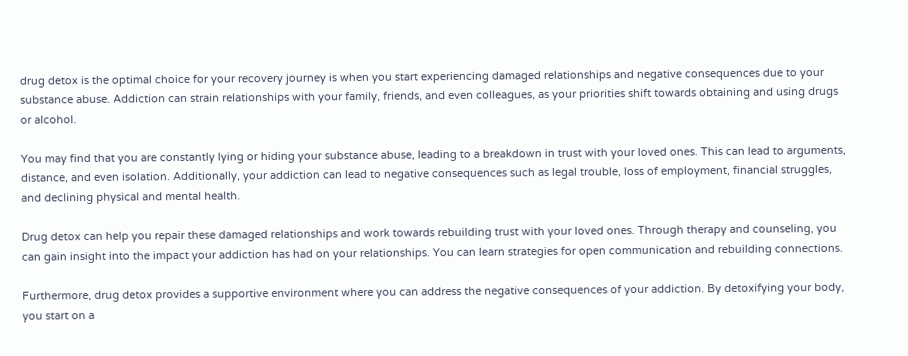drug detox is the optimal choice for your recovery journey is when you start experiencing damaged relationships and negative consequences due to your substance abuse. Addiction can strain relationships with your family, friends, and even colleagues, as your priorities shift towards obtaining and using drugs or alcohol.

You may find that you are constantly lying or hiding your substance abuse, leading to a breakdown in trust with your loved ones. This can lead to arguments, distance, and even isolation. Additionally, your addiction can lead to negative consequences such as legal trouble, loss of employment, financial struggles, and declining physical and mental health.

Drug detox can help you repair these damaged relationships and work towards rebuilding trust with your loved ones. Through therapy and counseling, you can gain insight into the impact your addiction has had on your relationships. You can learn strategies for open communication and rebuilding connections.

Furthermore, drug detox provides a supportive environment where you can address the negative consequences of your addiction. By detoxifying your body, you start on a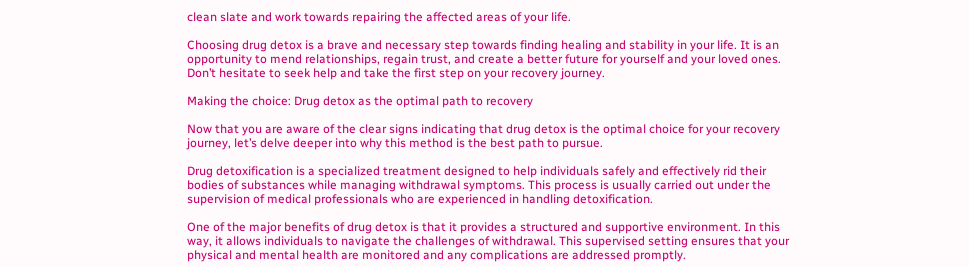clean slate and work towards repairing the affected areas of your life.

Choosing drug detox is a brave and necessary step towards finding healing and stability in your life. It is an opportunity to mend relationships, regain trust, and create a better future for yourself and your loved ones. Don’t hesitate to seek help and take the first step on your recovery journey.

Making the choice: Drug detox as the optimal path to recovery

Now that you are aware of the clear signs indicating that drug detox is the optimal choice for your recovery journey, let’s delve deeper into why this method is the best path to pursue.

Drug detoxification is a specialized treatment designed to help individuals safely and effectively rid their bodies of substances while managing withdrawal symptoms. This process is usually carried out under the supervision of medical professionals who are experienced in handling detoxification.

One of the major benefits of drug detox is that it provides a structured and supportive environment. In this way, it allows individuals to navigate the challenges of withdrawal. This supervised setting ensures that your physical and mental health are monitored and any complications are addressed promptly.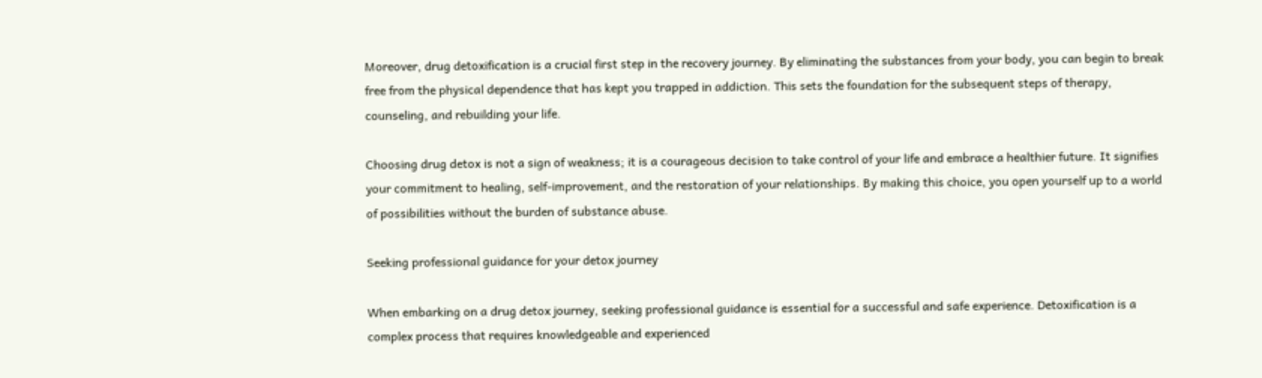Moreover, drug detoxification is a crucial first step in the recovery journey. By eliminating the substances from your body, you can begin to break free from the physical dependence that has kept you trapped in addiction. This sets the foundation for the subsequent steps of therapy, counseling, and rebuilding your life.

Choosing drug detox is not a sign of weakness; it is a courageous decision to take control of your life and embrace a healthier future. It signifies your commitment to healing, self-improvement, and the restoration of your relationships. By making this choice, you open yourself up to a world of possibilities without the burden of substance abuse.

Seeking professional guidance for your detox journey

When embarking on a drug detox journey, seeking professional guidance is essential for a successful and safe experience. Detoxification is a complex process that requires knowledgeable and experienced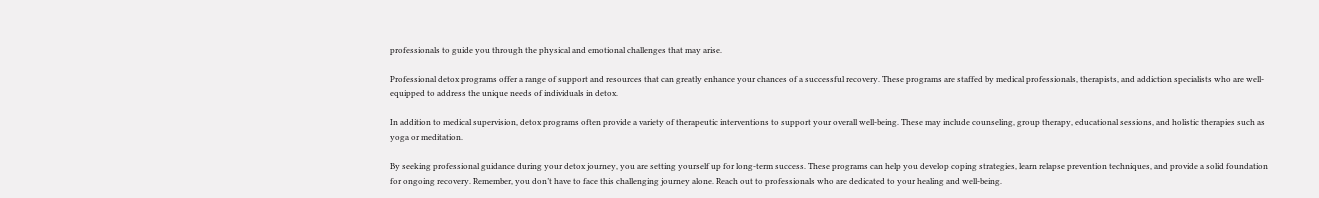professionals to guide you through the physical and emotional challenges that may arise.

Professional detox programs offer a range of support and resources that can greatly enhance your chances of a successful recovery. These programs are staffed by medical professionals, therapists, and addiction specialists who are well-equipped to address the unique needs of individuals in detox.

In addition to medical supervision, detox programs often provide a variety of therapeutic interventions to support your overall well-being. These may include counseling, group therapy, educational sessions, and holistic therapies such as yoga or meditation.

By seeking professional guidance during your detox journey, you are setting yourself up for long-term success. These programs can help you develop coping strategies, learn relapse prevention techniques, and provide a solid foundation for ongoing recovery. Remember, you don’t have to face this challenging journey alone. Reach out to professionals who are dedicated to your healing and well-being.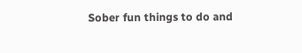Sober fun things to do and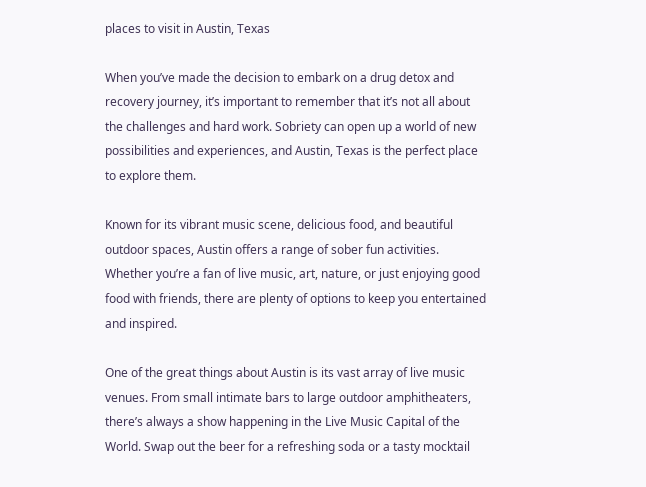places to visit in Austin, Texas

When you’ve made the decision to embark on a drug detox and recovery journey, it’s important to remember that it’s not all about the challenges and hard work. Sobriety can open up a world of new possibilities and experiences, and Austin, Texas is the perfect place to explore them.

Known for its vibrant music scene, delicious food, and beautiful outdoor spaces, Austin offers a range of sober fun activities. Whether you’re a fan of live music, art, nature, or just enjoying good food with friends, there are plenty of options to keep you entertained and inspired.

One of the great things about Austin is its vast array of live music venues. From small intimate bars to large outdoor amphitheaters, there’s always a show happening in the Live Music Capital of the World. Swap out the beer for a refreshing soda or a tasty mocktail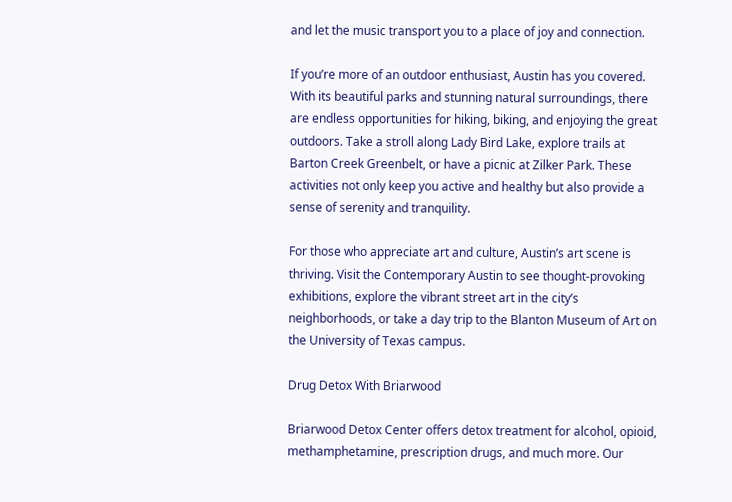and let the music transport you to a place of joy and connection.

If you’re more of an outdoor enthusiast, Austin has you covered. With its beautiful parks and stunning natural surroundings, there are endless opportunities for hiking, biking, and enjoying the great outdoors. Take a stroll along Lady Bird Lake, explore trails at Barton Creek Greenbelt, or have a picnic at Zilker Park. These activities not only keep you active and healthy but also provide a sense of serenity and tranquility.

For those who appreciate art and culture, Austin’s art scene is thriving. Visit the Contemporary Austin to see thought-provoking exhibitions, explore the vibrant street art in the city’s neighborhoods, or take a day trip to the Blanton Museum of Art on the University of Texas campus.

Drug Detox With Briarwood

Briarwood Detox Center offers detox treatment for alcohol, opioid, methamphetamine, prescription drugs, and much more. Our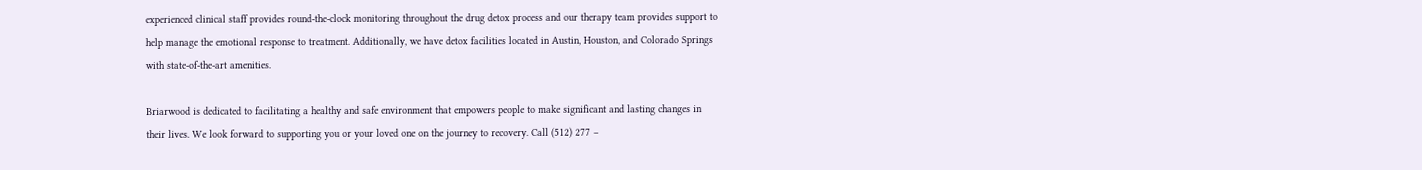experienced clinical staff provides round-the-clock monitoring throughout the drug detox process and our therapy team provides support to help manage the emotional response to treatment. Additionally, we have detox facilities located in Austin, Houston, and Colorado Springs with state-of-the-art amenities.

Briarwood is dedicated to facilitating a healthy and safe environment that empowers people to make significant and lasting changes in their lives. We look forward to supporting you or your loved one on the journey to recovery. Call (512) 277 –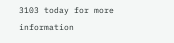3103 today for more information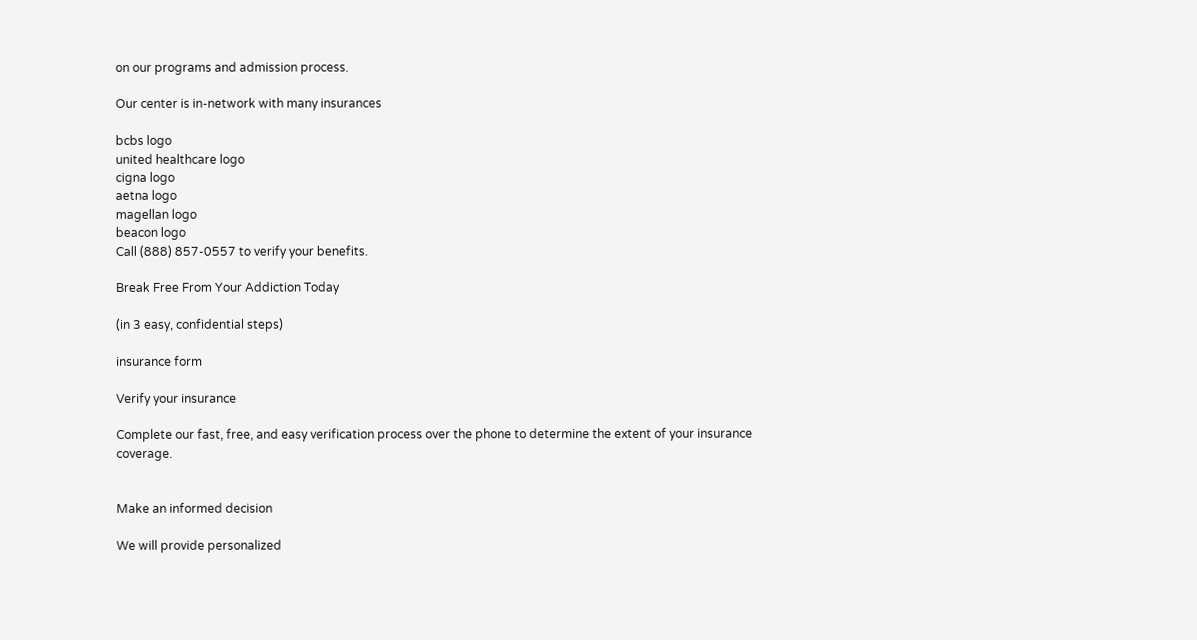on our programs and admission process.

Our center is in-network with many insurances

bcbs logo
united healthcare logo
cigna logo
aetna logo
magellan logo
beacon logo
Call (888) 857-0557 to verify your benefits.

Break Free From Your Addiction Today

(in 3 easy, confidential steps)

insurance form

Verify your insurance

Complete our fast, free, and easy verification process over the phone to determine the extent of your insurance coverage.


Make an informed decision

We will provide personalized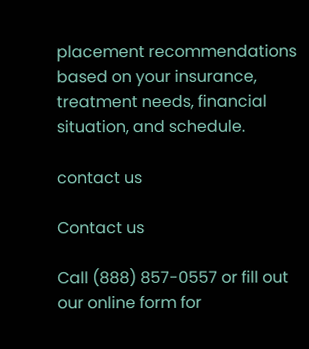placement recommendations based on your insurance, treatment needs, financial situation, and schedule.

contact us

Contact us

Call (888) 857-0557 or fill out our online form for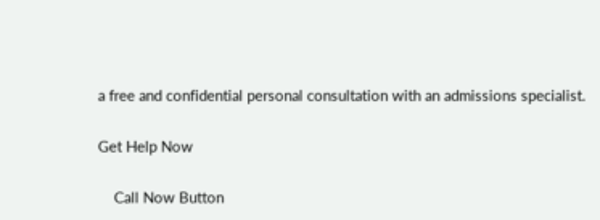a free and confidential personal consultation with an admissions specialist.

Get Help Now

    Call Now Button